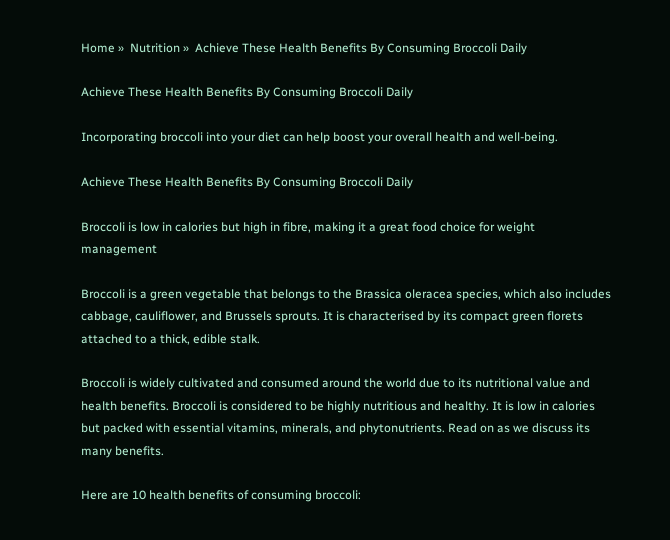Home »  Nutrition »  Achieve These Health Benefits By Consuming Broccoli Daily

Achieve These Health Benefits By Consuming Broccoli Daily

Incorporating broccoli into your diet can help boost your overall health and well-being.

Achieve These Health Benefits By Consuming Broccoli Daily

Broccoli is low in calories but high in fibre, making it a great food choice for weight management

Broccoli is a green vegetable that belongs to the Brassica oleracea species, which also includes cabbage, cauliflower, and Brussels sprouts. It is characterised by its compact green florets attached to a thick, edible stalk.

Broccoli is widely cultivated and consumed around the world due to its nutritional value and health benefits. Broccoli is considered to be highly nutritious and healthy. It is low in calories but packed with essential vitamins, minerals, and phytonutrients. Read on as we discuss its many benefits.

Here are 10 health benefits of consuming broccoli: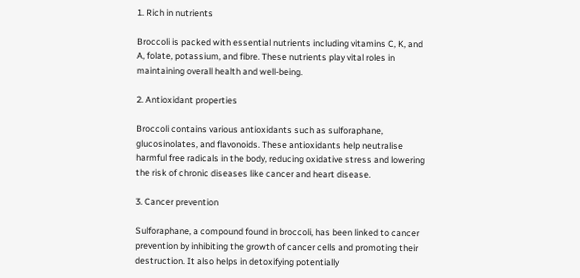1. Rich in nutrients

Broccoli is packed with essential nutrients including vitamins C, K, and A, folate, potassium, and fibre. These nutrients play vital roles in maintaining overall health and well-being.

2. Antioxidant properties

Broccoli contains various antioxidants such as sulforaphane, glucosinolates, and flavonoids. These antioxidants help neutralise harmful free radicals in the body, reducing oxidative stress and lowering the risk of chronic diseases like cancer and heart disease.

3. Cancer prevention

Sulforaphane, a compound found in broccoli, has been linked to cancer prevention by inhibiting the growth of cancer cells and promoting their destruction. It also helps in detoxifying potentially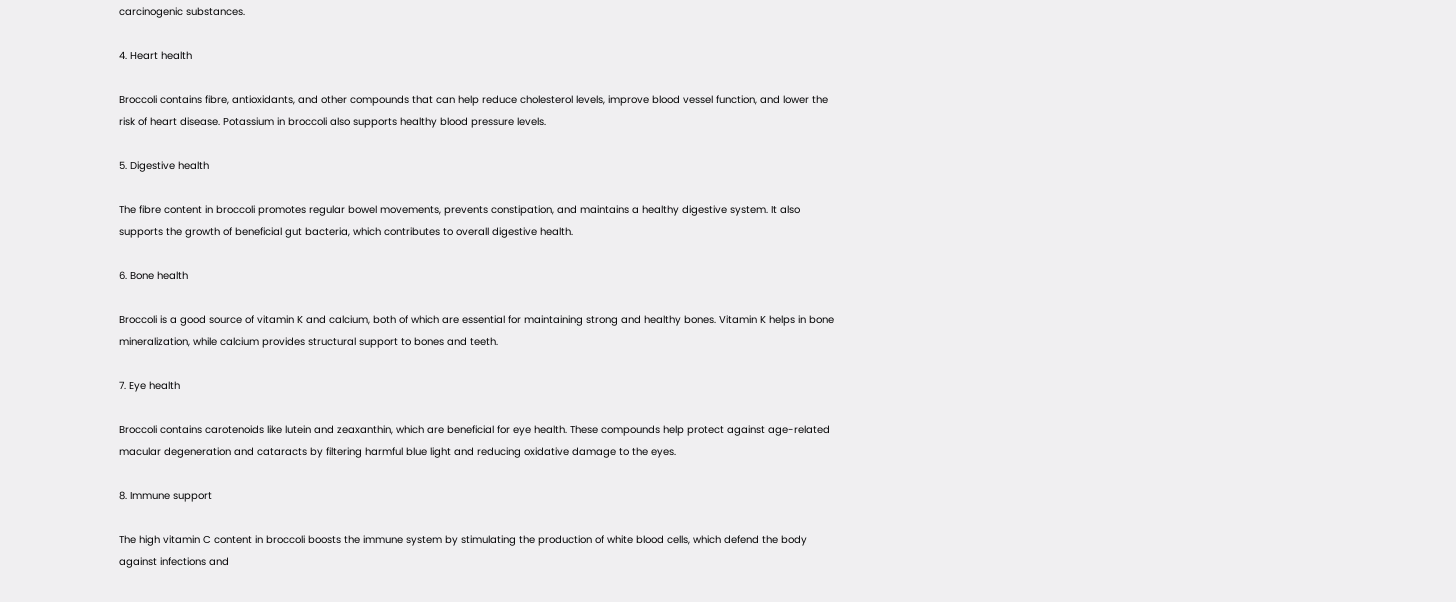carcinogenic substances.

4. Heart health

Broccoli contains fibre, antioxidants, and other compounds that can help reduce cholesterol levels, improve blood vessel function, and lower the risk of heart disease. Potassium in broccoli also supports healthy blood pressure levels.

5. Digestive health

The fibre content in broccoli promotes regular bowel movements, prevents constipation, and maintains a healthy digestive system. It also supports the growth of beneficial gut bacteria, which contributes to overall digestive health.

6. Bone health

Broccoli is a good source of vitamin K and calcium, both of which are essential for maintaining strong and healthy bones. Vitamin K helps in bone mineralization, while calcium provides structural support to bones and teeth.

7. Eye health

Broccoli contains carotenoids like lutein and zeaxanthin, which are beneficial for eye health. These compounds help protect against age-related macular degeneration and cataracts by filtering harmful blue light and reducing oxidative damage to the eyes.

8. Immune support

The high vitamin C content in broccoli boosts the immune system by stimulating the production of white blood cells, which defend the body against infections and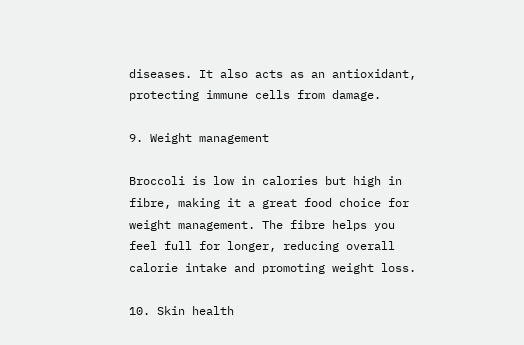diseases. It also acts as an antioxidant, protecting immune cells from damage.

9. Weight management

Broccoli is low in calories but high in fibre, making it a great food choice for weight management. The fibre helps you feel full for longer, reducing overall calorie intake and promoting weight loss.

10. Skin health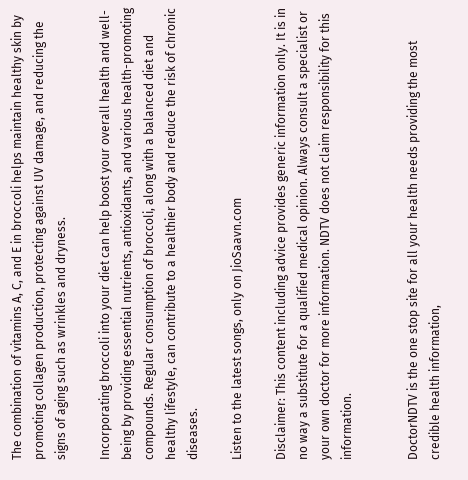The combination of vitamins A, C, and E in broccoli helps maintain healthy skin by promoting collagen production, protecting against UV damage, and reducing the signs of aging such as wrinkles and dryness.

Incorporating broccoli into your diet can help boost your overall health and well-being by providing essential nutrients, antioxidants, and various health-promoting compounds. Regular consumption of broccoli, along with a balanced diet and healthy lifestyle, can contribute to a healthier body and reduce the risk of chronic diseases.

Listen to the latest songs, only on JioSaavn.com

Disclaimer: This content including advice provides generic information only. It is in no way a substitute for a qualified medical opinion. Always consult a specialist or your own doctor for more information. NDTV does not claim responsibility for this information.


DoctorNDTV is the one stop site for all your health needs providing the most credible health information,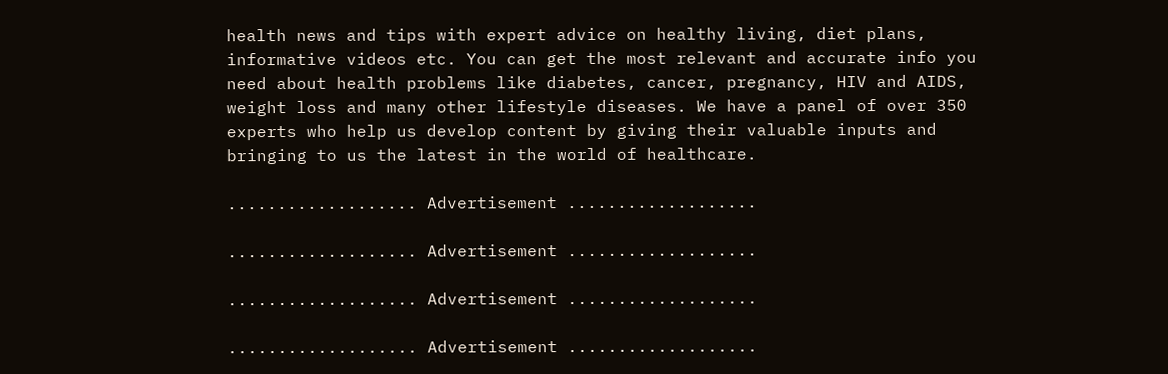health news and tips with expert advice on healthy living, diet plans, informative videos etc. You can get the most relevant and accurate info you need about health problems like diabetes, cancer, pregnancy, HIV and AIDS, weight loss and many other lifestyle diseases. We have a panel of over 350 experts who help us develop content by giving their valuable inputs and bringing to us the latest in the world of healthcare.

................... Advertisement ...................

................... Advertisement ...................

................... Advertisement ...................

................... Advertisement ...................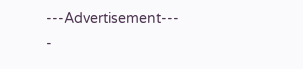---Advertisement--- -